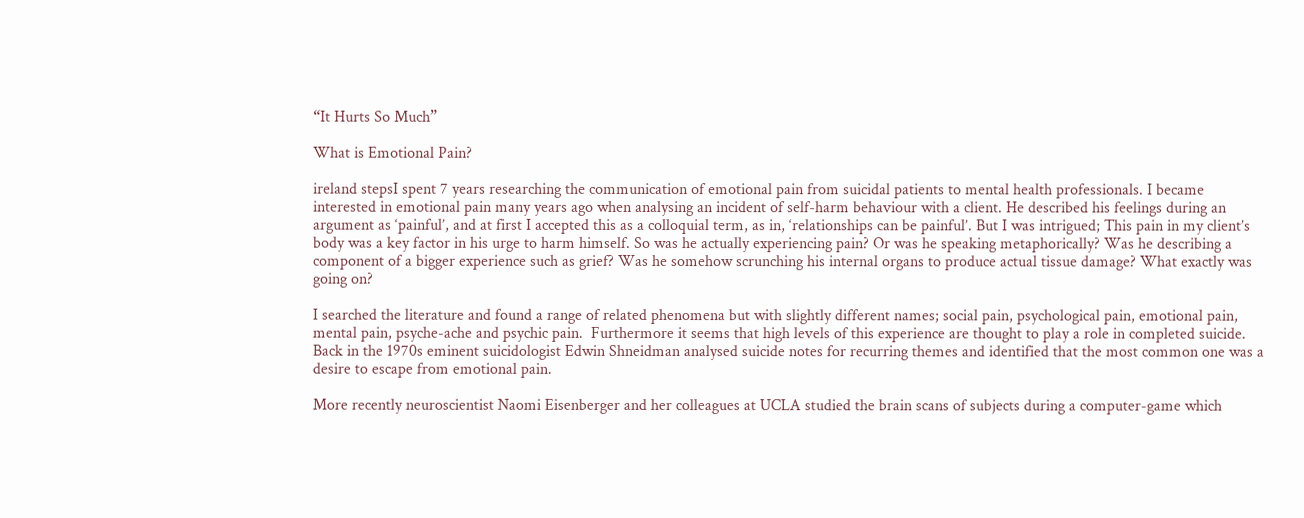“It Hurts So Much”

What is Emotional Pain?

ireland stepsI spent 7 years researching the communication of emotional pain from suicidal patients to mental health professionals. I became interested in emotional pain many years ago when analysing an incident of self-harm behaviour with a client. He described his feelings during an argument as ‘painful’, and at first I accepted this as a colloquial term, as in, ‘relationships can be painful’. But I was intrigued; This pain in my client’s body was a key factor in his urge to harm himself. So was he actually experiencing pain? Or was he speaking metaphorically? Was he describing a component of a bigger experience such as grief? Was he somehow scrunching his internal organs to produce actual tissue damage? What exactly was going on?

I searched the literature and found a range of related phenomena but with slightly different names; social pain, psychological pain, emotional pain, mental pain, psyche-ache and psychic pain.  Furthermore it seems that high levels of this experience are thought to play a role in completed suicide. Back in the 1970s eminent suicidologist Edwin Shneidman analysed suicide notes for recurring themes and identified that the most common one was a desire to escape from emotional pain.

More recently neuroscientist Naomi Eisenberger and her colleagues at UCLA studied the brain scans of subjects during a computer-game which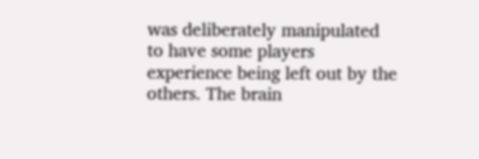was deliberately manipulated to have some players experience being left out by the others. The brain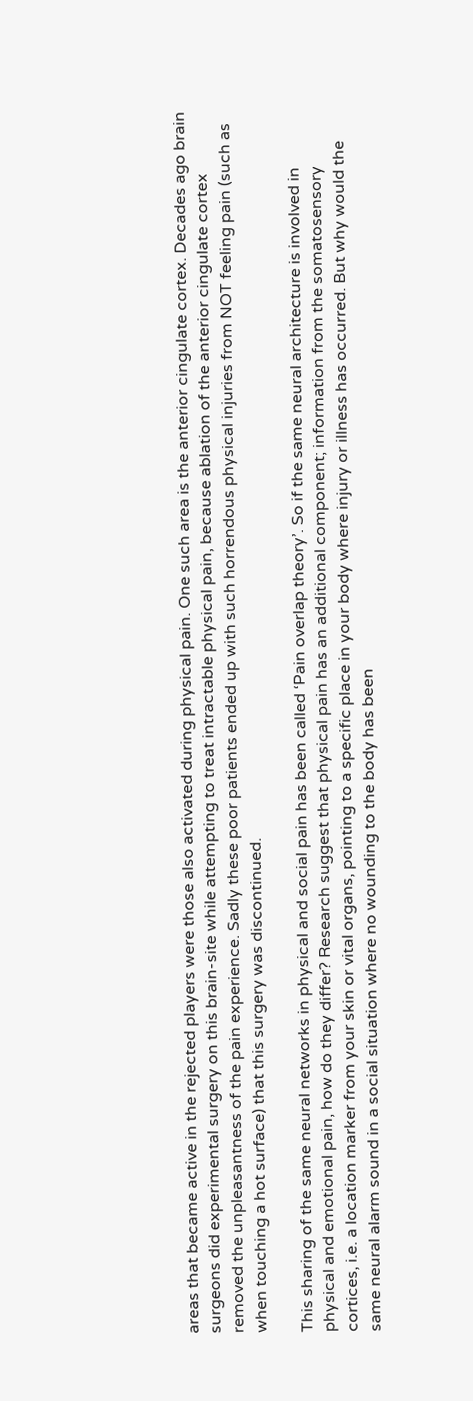areas that became active in the rejected players were those also activated during physical pain. One such area is the anterior cingulate cortex. Decades ago brain surgeons did experimental surgery on this brain-site while attempting to treat intractable physical pain, because ablation of the anterior cingulate cortex removed the unpleasantness of the pain experience. Sadly these poor patients ended up with such horrendous physical injuries from NOT feeling pain (such as when touching a hot surface) that this surgery was discontinued.

This sharing of the same neural networks in physical and social pain has been called ‘Pain overlap theory’. So if the same neural architecture is involved in physical and emotional pain, how do they differ? Research suggest that physical pain has an additional component; information from the somatosensory cortices, i.e. a location marker from your skin or vital organs, pointing to a specific place in your body where injury or illness has occurred. But why would the same neural alarm sound in a social situation where no wounding to the body has been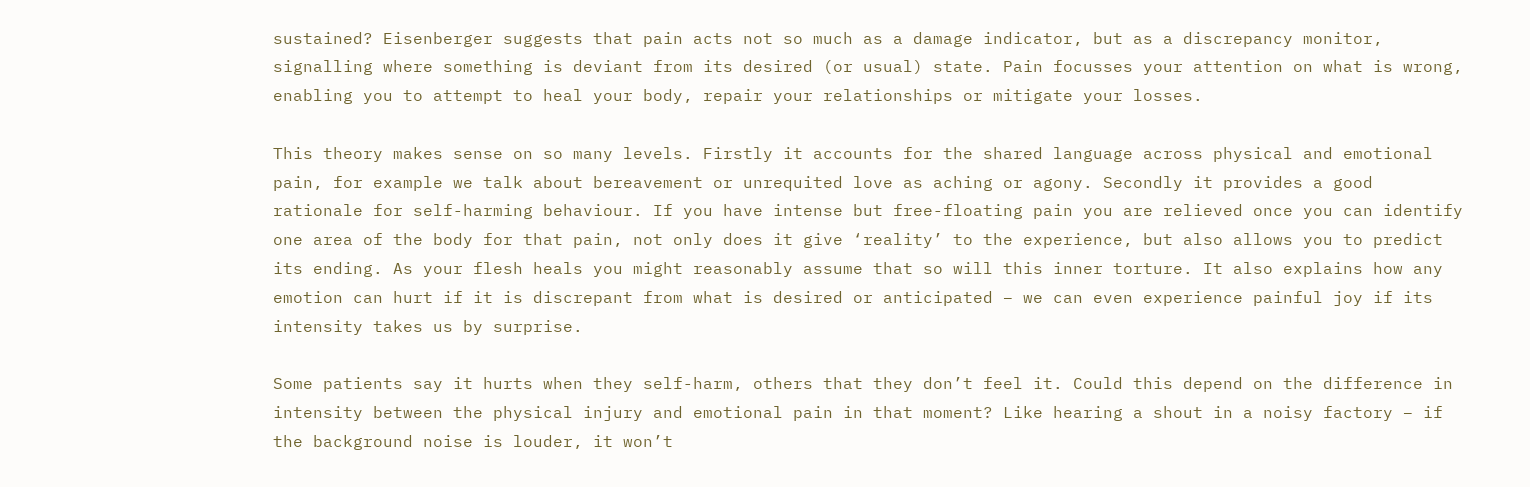sustained? Eisenberger suggests that pain acts not so much as a damage indicator, but as a discrepancy monitor, signalling where something is deviant from its desired (or usual) state. Pain focusses your attention on what is wrong, enabling you to attempt to heal your body, repair your relationships or mitigate your losses.

This theory makes sense on so many levels. Firstly it accounts for the shared language across physical and emotional pain, for example we talk about bereavement or unrequited love as aching or agony. Secondly it provides a good rationale for self-harming behaviour. If you have intense but free-floating pain you are relieved once you can identify one area of the body for that pain, not only does it give ‘reality’ to the experience, but also allows you to predict its ending. As your flesh heals you might reasonably assume that so will this inner torture. It also explains how any emotion can hurt if it is discrepant from what is desired or anticipated – we can even experience painful joy if its intensity takes us by surprise.

Some patients say it hurts when they self-harm, others that they don’t feel it. Could this depend on the difference in intensity between the physical injury and emotional pain in that moment? Like hearing a shout in a noisy factory – if the background noise is louder, it won’t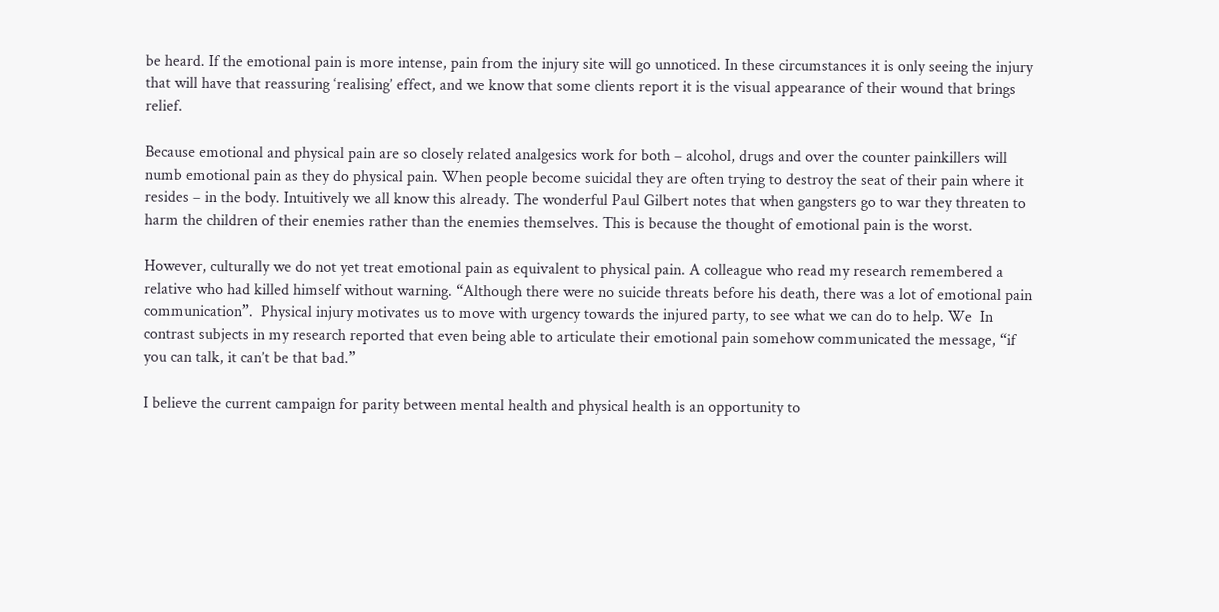be heard. If the emotional pain is more intense, pain from the injury site will go unnoticed. In these circumstances it is only seeing the injury that will have that reassuring ‘realising’ effect, and we know that some clients report it is the visual appearance of their wound that brings relief.

Because emotional and physical pain are so closely related analgesics work for both – alcohol, drugs and over the counter painkillers will numb emotional pain as they do physical pain. When people become suicidal they are often trying to destroy the seat of their pain where it resides – in the body. Intuitively we all know this already. The wonderful Paul Gilbert notes that when gangsters go to war they threaten to harm the children of their enemies rather than the enemies themselves. This is because the thought of emotional pain is the worst.

However, culturally we do not yet treat emotional pain as equivalent to physical pain. A colleague who read my research remembered a relative who had killed himself without warning. “Although there were no suicide threats before his death, there was a lot of emotional pain communication”.  Physical injury motivates us to move with urgency towards the injured party, to see what we can do to help. We  In contrast subjects in my research reported that even being able to articulate their emotional pain somehow communicated the message, “if you can talk, it can’t be that bad.”

I believe the current campaign for parity between mental health and physical health is an opportunity to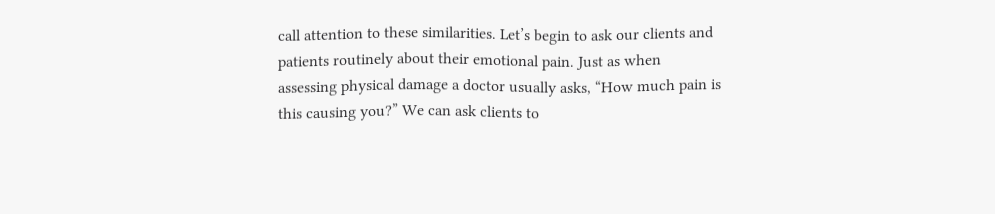call attention to these similarities. Let’s begin to ask our clients and patients routinely about their emotional pain. Just as when assessing physical damage a doctor usually asks, “How much pain is this causing you?” We can ask clients to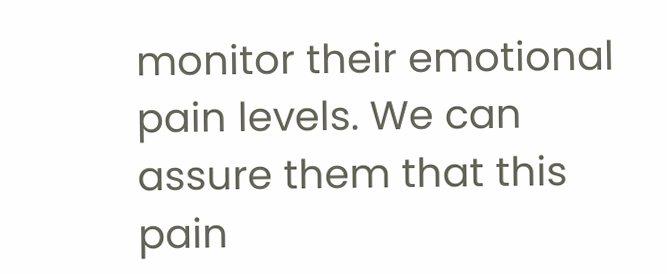monitor their emotional pain levels. We can assure them that this pain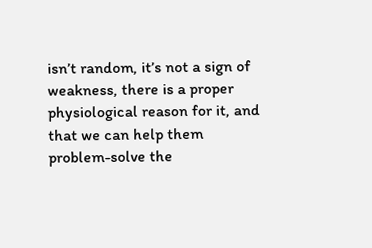isn’t random, it’s not a sign of weakness, there is a proper physiological reason for it, and that we can help them problem-solve the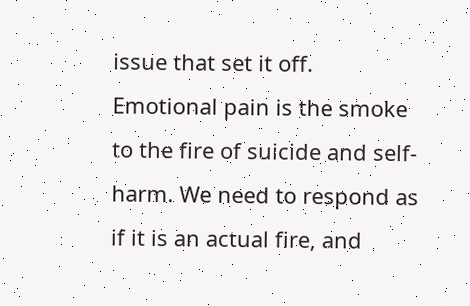issue that set it off. Emotional pain is the smoke to the fire of suicide and self-harm. We need to respond as if it is an actual fire, and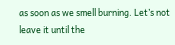as soon as we smell burning. Let’s not leave it until the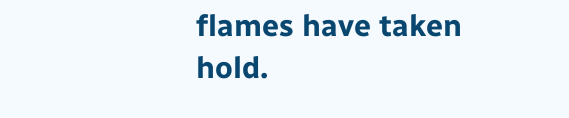flames have taken hold.